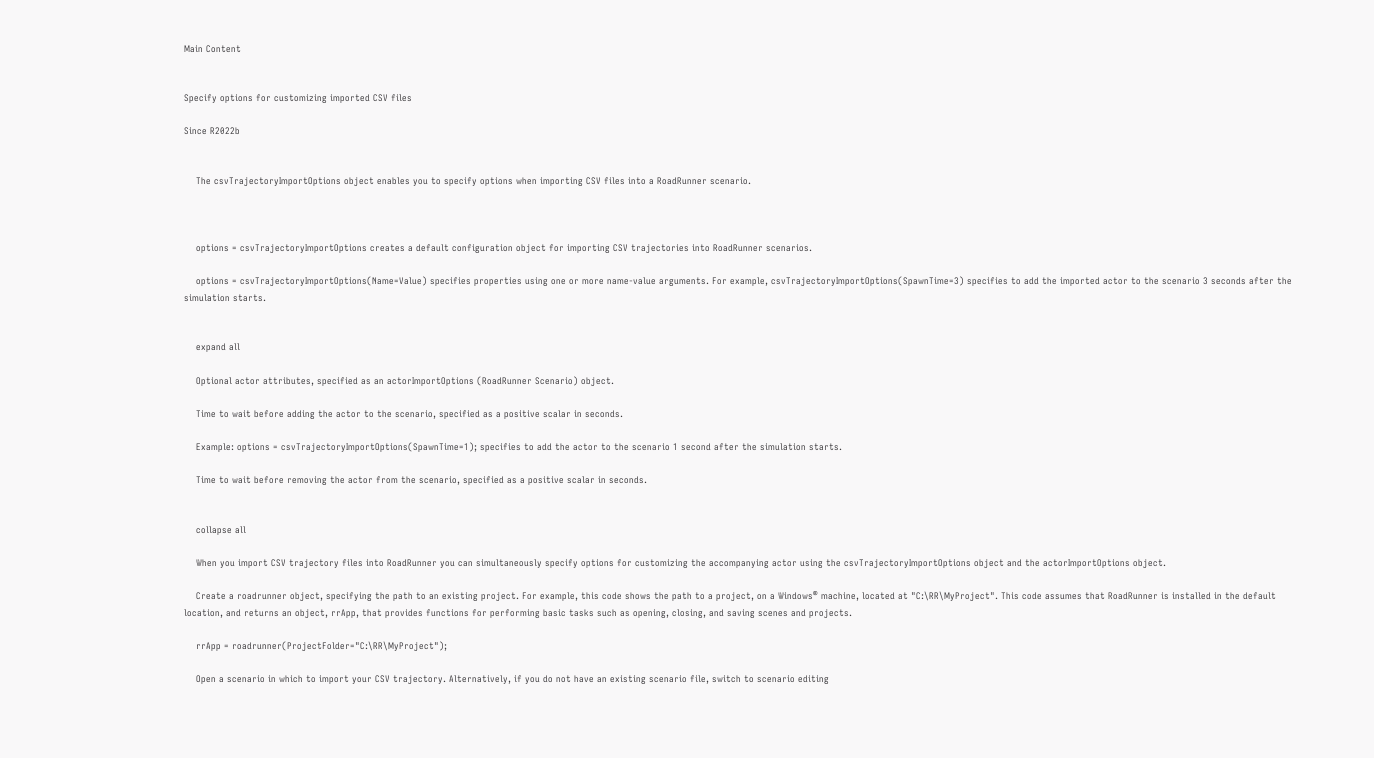Main Content


Specify options for customizing imported CSV files

Since R2022b


    The csvTrajectoryImportOptions object enables you to specify options when importing CSV files into a RoadRunner scenario.



    options = csvTrajectoryImportOptions creates a default configuration object for importing CSV trajectories into RoadRunner scenarios.

    options = csvTrajectoryImportOptions(Name=Value) specifies properties using one or more name-value arguments. For example, csvTrajectoryImportOptions(SpawnTime=3) specifies to add the imported actor to the scenario 3 seconds after the simulation starts.


    expand all

    Optional actor attributes, specified as an actorImportOptions (RoadRunner Scenario) object.

    Time to wait before adding the actor to the scenario, specified as a positive scalar in seconds.

    Example: options = csvTrajectoryImportOptions(SpawnTime=1); specifies to add the actor to the scenario 1 second after the simulation starts.

    Time to wait before removing the actor from the scenario, specified as a positive scalar in seconds.


    collapse all

    When you import CSV trajectory files into RoadRunner you can simultaneously specify options for customizing the accompanying actor using the csvTrajectoryImportOptions object and the actorImportOptions object.

    Create a roadrunner object, specifying the path to an existing project. For example, this code shows the path to a project, on a Windows® machine, located at "C:\RR\MyProject". This code assumes that RoadRunner is installed in the default location, and returns an object, rrApp, that provides functions for performing basic tasks such as opening, closing, and saving scenes and projects.

    rrApp = roadrunner(ProjectFolder="C:\RR\MyProject");

    Open a scenario in which to import your CSV trajectory. Alternatively, if you do not have an existing scenario file, switch to scenario editing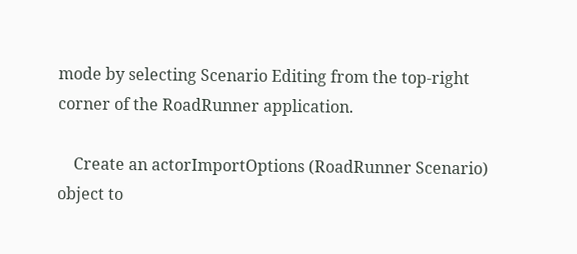mode by selecting Scenario Editing from the top-right corner of the RoadRunner application.

    Create an actorImportOptions (RoadRunner Scenario) object to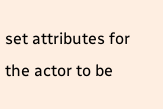set attributes for the actor to be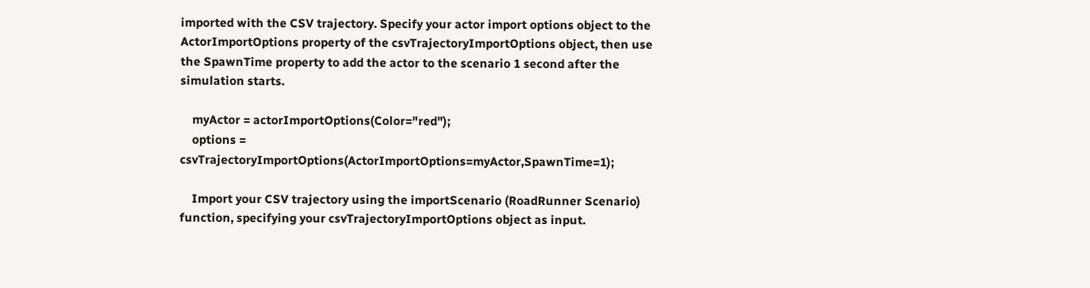imported with the CSV trajectory. Specify your actor import options object to the ActorImportOptions property of the csvTrajectoryImportOptions object, then use the SpawnTime property to add the actor to the scenario 1 second after the simulation starts.

    myActor = actorImportOptions(Color="red");
    options = csvTrajectoryImportOptions(ActorImportOptions=myActor,SpawnTime=1);

    Import your CSV trajectory using the importScenario (RoadRunner Scenario) function, specifying your csvTrajectoryImportOptions object as input.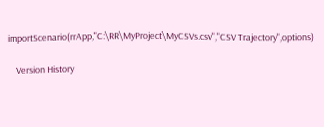importScenario(rrApp,"C:\RR\MyProject\MyCSVs.csv","CSV Trajectory",options)

    Version History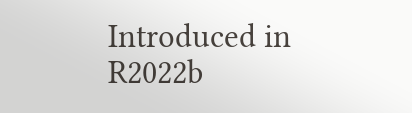Introduced in R2022b